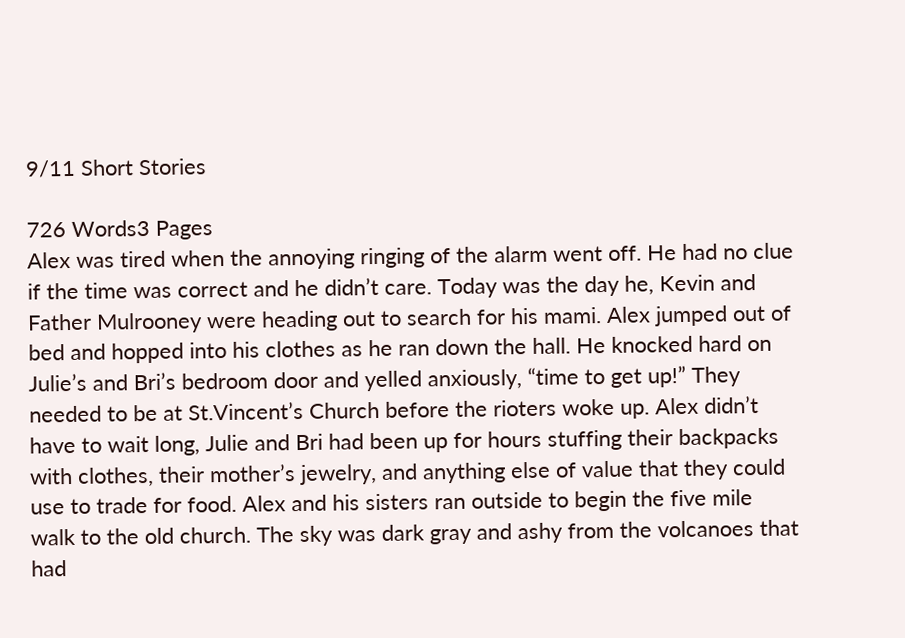9/11 Short Stories

726 Words3 Pages
Alex was tired when the annoying ringing of the alarm went off. He had no clue if the time was correct and he didn’t care. Today was the day he, Kevin and Father Mulrooney were heading out to search for his mami. Alex jumped out of bed and hopped into his clothes as he ran down the hall. He knocked hard on Julie’s and Bri’s bedroom door and yelled anxiously, “time to get up!” They needed to be at St.Vincent’s Church before the rioters woke up. Alex didn’t have to wait long, Julie and Bri had been up for hours stuffing their backpacks with clothes, their mother’s jewelry, and anything else of value that they could use to trade for food. Alex and his sisters ran outside to begin the five mile walk to the old church. The sky was dark gray and ashy from the volcanoes that had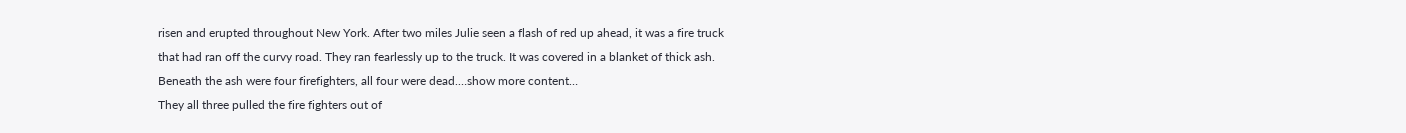risen and erupted throughout New York. After two miles Julie seen a flash of red up ahead, it was a fire truck that had ran off the curvy road. They ran fearlessly up to the truck. It was covered in a blanket of thick ash. Beneath the ash were four firefighters, all four were dead.…show more content…
They all three pulled the fire fighters out of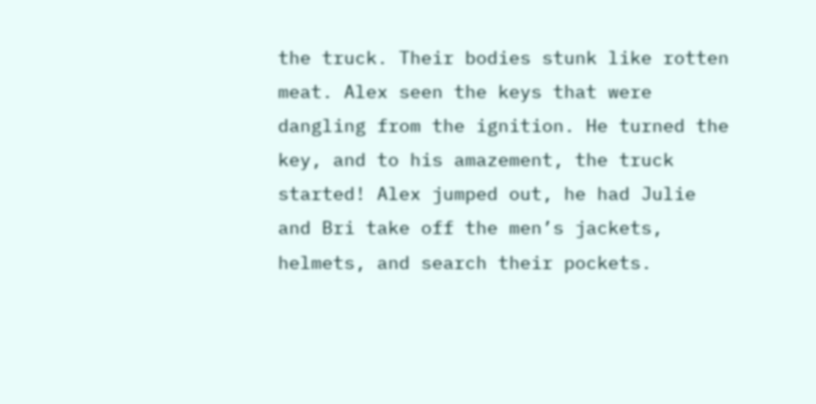the truck. Their bodies stunk like rotten meat. Alex seen the keys that were dangling from the ignition. He turned the key, and to his amazement, the truck started! Alex jumped out, he had Julie and Bri take off the men’s jackets, helmets, and search their pockets.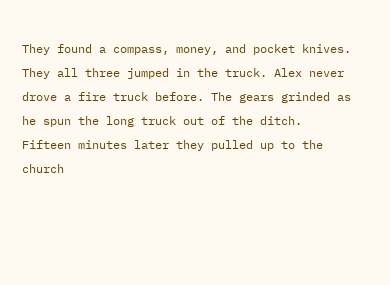They found a compass, money, and pocket knives. They all three jumped in the truck. Alex never drove a fire truck before. The gears grinded as he spun the long truck out of the ditch. Fifteen minutes later they pulled up to the church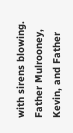with sirens blowing. Father Mulrooney, Kevin, and Father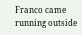Franco came running outside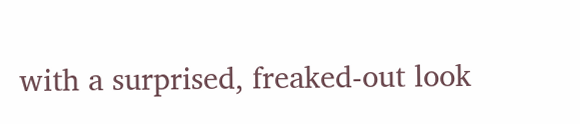with a surprised, freaked-out look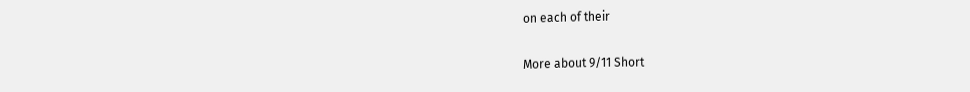on each of their

More about 9/11 Short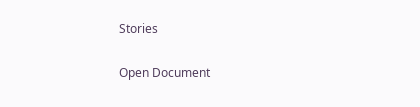Stories

Open Document